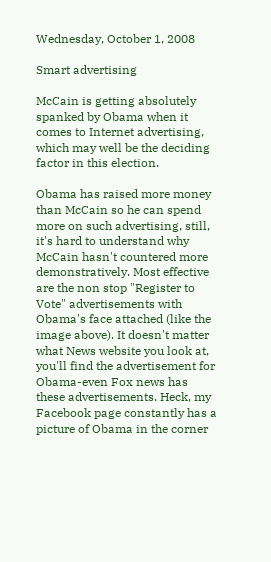Wednesday, October 1, 2008

Smart advertising

McCain is getting absolutely spanked by Obama when it comes to Internet advertising, which may well be the deciding factor in this election.

Obama has raised more money than McCain so he can spend more on such advertising, still, it's hard to understand why McCain hasn't countered more demonstratively. Most effective are the non stop "Register to Vote" advertisements with Obama's face attached (like the image above). It doesn't matter what News website you look at, you'll find the advertisement for Obama-even Fox news has these advertisements. Heck, my Facebook page constantly has a picture of Obama in the corner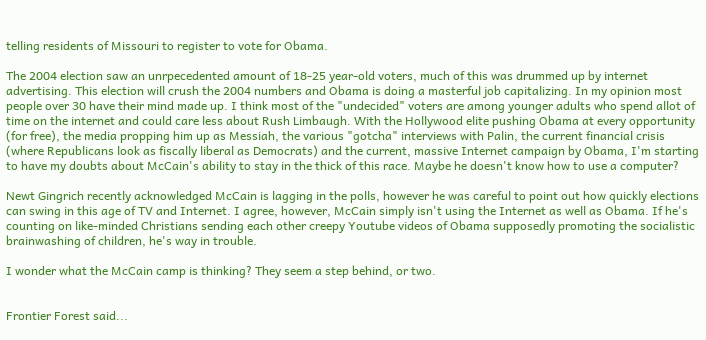telling residents of Missouri to register to vote for Obama.

The 2004 election saw an unrpecedented amount of 18-25 year-old voters, much of this was drummed up by internet advertising. This election will crush the 2004 numbers and Obama is doing a masterful job capitalizing. In my opinion most people over 30 have their mind made up. I think most of the "undecided" voters are among younger adults who spend allot of time on the internet and could care less about Rush Limbaugh. With the Hollywood elite pushing Obama at every opportunity (for free), the media propping him up as Messiah, the various "gotcha" interviews with Palin, the current financial crisis (where Republicans look as fiscally liberal as Democrats) and the current, massive Internet campaign by Obama, I'm starting to have my doubts about McCain's ability to stay in the thick of this race. Maybe he doesn't know how to use a computer?

Newt Gingrich recently acknowledged McCain is lagging in the polls, however he was careful to point out how quickly elections can swing in this age of TV and Internet. I agree, however, McCain simply isn't using the Internet as well as Obama. If he's counting on like-minded Christians sending each other creepy Youtube videos of Obama supposedly promoting the socialistic brainwashing of children, he's way in trouble.

I wonder what the McCain camp is thinking? They seem a step behind, or two.


Frontier Forest said...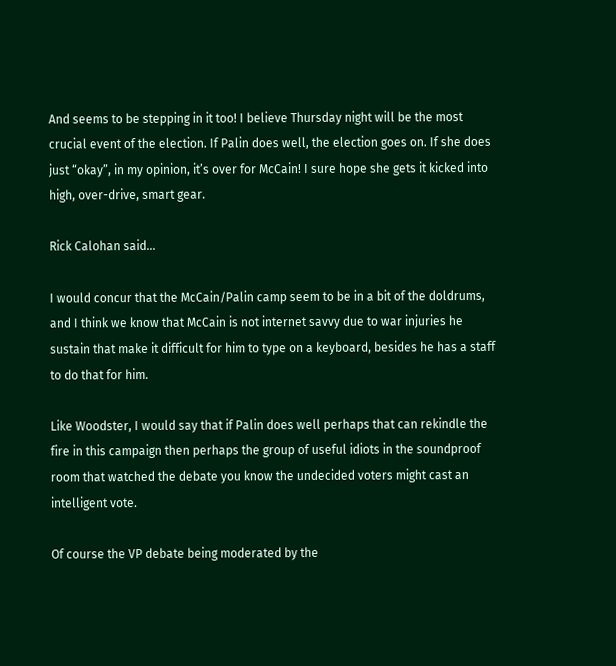And seems to be stepping in it too! I believe Thursday night will be the most crucial event of the election. If Palin does well, the election goes on. If she does just “okay”, in my opinion, it’s over for McCain! I sure hope she gets it kicked into high, over-drive, smart gear.

Rick Calohan said...

I would concur that the McCain/Palin camp seem to be in a bit of the doldrums, and I think we know that McCain is not internet savvy due to war injuries he sustain that make it difficult for him to type on a keyboard, besides he has a staff to do that for him.

Like Woodster, I would say that if Palin does well perhaps that can rekindle the fire in this campaign then perhaps the group of useful idiots in the soundproof room that watched the debate you know the undecided voters might cast an intelligent vote.

Of course the VP debate being moderated by the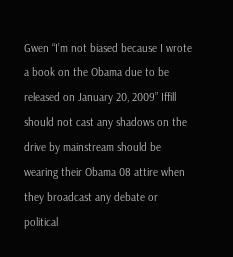Gwen “I’m not biased because I wrote a book on the Obama due to be released on January 20, 2009” Iffill should not cast any shadows on the drive by mainstream should be wearing their Obama 08 attire when they broadcast any debate or political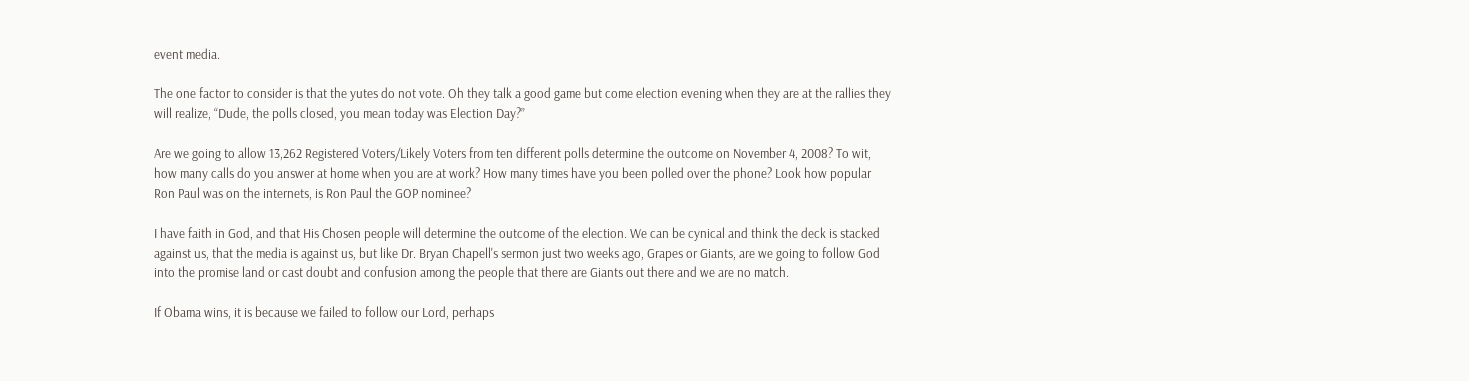event media.

The one factor to consider is that the yutes do not vote. Oh they talk a good game but come election evening when they are at the rallies they will realize, “Dude, the polls closed, you mean today was Election Day?”

Are we going to allow 13,262 Registered Voters/Likely Voters from ten different polls determine the outcome on November 4, 2008? To wit, how many calls do you answer at home when you are at work? How many times have you been polled over the phone? Look how popular Ron Paul was on the internets, is Ron Paul the GOP nominee?

I have faith in God, and that His Chosen people will determine the outcome of the election. We can be cynical and think the deck is stacked against us, that the media is against us, but like Dr. Bryan Chapell's sermon just two weeks ago, Grapes or Giants, are we going to follow God into the promise land or cast doubt and confusion among the people that there are Giants out there and we are no match.

If Obama wins, it is because we failed to follow our Lord, perhaps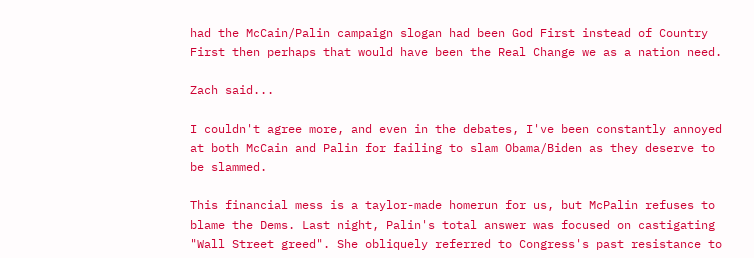had the McCain/Palin campaign slogan had been God First instead of Country First then perhaps that would have been the Real Change we as a nation need.

Zach said...

I couldn't agree more, and even in the debates, I've been constantly annoyed at both McCain and Palin for failing to slam Obama/Biden as they deserve to be slammed.

This financial mess is a taylor-made homerun for us, but McPalin refuses to blame the Dems. Last night, Palin's total answer was focused on castigating "Wall Street greed". She obliquely referred to Congress's past resistance to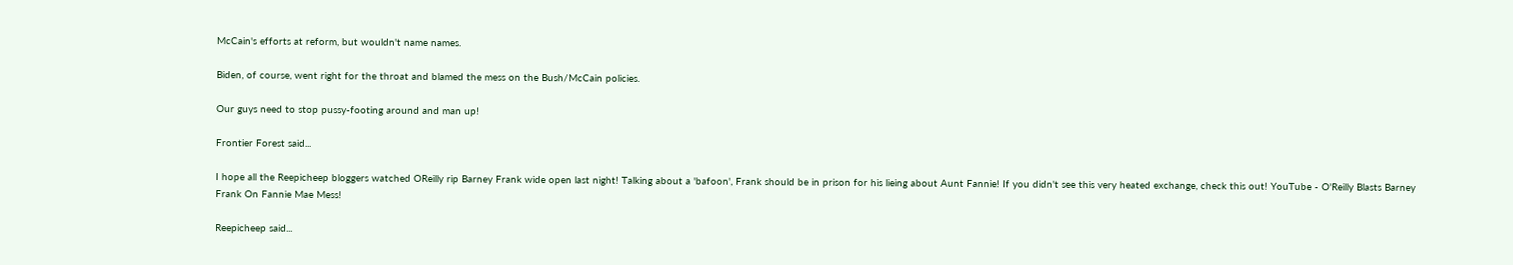McCain's efforts at reform, but wouldn't name names.

Biden, of course, went right for the throat and blamed the mess on the Bush/McCain policies.

Our guys need to stop pussy-footing around and man up!

Frontier Forest said...

I hope all the Reepicheep bloggers watched OReilly rip Barney Frank wide open last night! Talking about a 'bafoon', Frank should be in prison for his lieing about Aunt Fannie! If you didn't see this very heated exchange, check this out! YouTube - O'Reilly Blasts Barney Frank On Fannie Mae Mess!

Reepicheep said...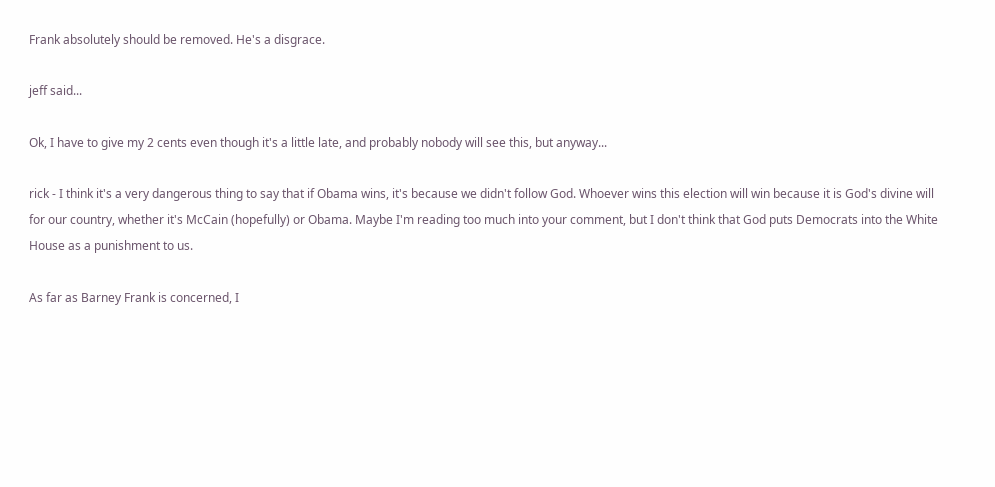Frank absolutely should be removed. He's a disgrace.

jeff said...

Ok, I have to give my 2 cents even though it's a little late, and probably nobody will see this, but anyway...

rick - I think it's a very dangerous thing to say that if Obama wins, it's because we didn't follow God. Whoever wins this election will win because it is God's divine will for our country, whether it's McCain (hopefully) or Obama. Maybe I'm reading too much into your comment, but I don't think that God puts Democrats into the White House as a punishment to us.

As far as Barney Frank is concerned, I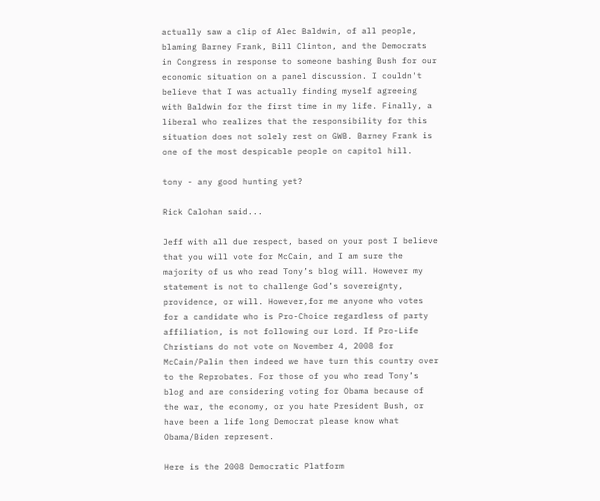actually saw a clip of Alec Baldwin, of all people, blaming Barney Frank, Bill Clinton, and the Democrats in Congress in response to someone bashing Bush for our economic situation on a panel discussion. I couldn't believe that I was actually finding myself agreeing with Baldwin for the first time in my life. Finally, a liberal who realizes that the responsibility for this situation does not solely rest on GWB. Barney Frank is one of the most despicable people on capitol hill.

tony - any good hunting yet?

Rick Calohan said...

Jeff with all due respect, based on your post I believe that you will vote for McCain, and I am sure the majority of us who read Tony’s blog will. However my statement is not to challenge God’s sovereignty, providence, or will. However,for me anyone who votes for a candidate who is Pro-Choice regardless of party affiliation, is not following our Lord. If Pro-Life Christians do not vote on November 4, 2008 for McCain/Palin then indeed we have turn this country over to the Reprobates. For those of you who read Tony’s blog and are considering voting for Obama because of the war, the economy, or you hate President Bush, or have been a life long Democrat please know what Obama/Biden represent.

Here is the 2008 Democratic Platform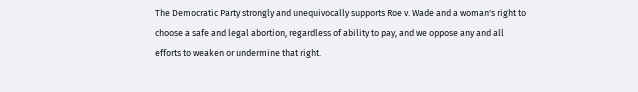The Democratic Party strongly and unequivocally supports Roe v. Wade and a woman's right to choose a safe and legal abortion, regardless of ability to pay, and we oppose any and all efforts to weaken or undermine that right.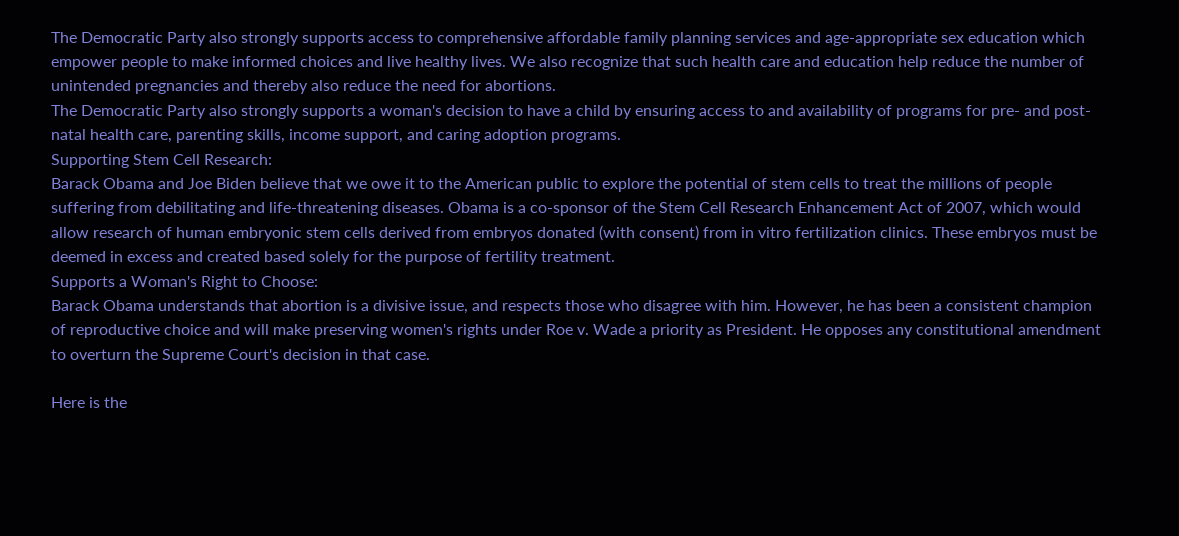The Democratic Party also strongly supports access to comprehensive affordable family planning services and age-appropriate sex education which empower people to make informed choices and live healthy lives. We also recognize that such health care and education help reduce the number of unintended pregnancies and thereby also reduce the need for abortions.
The Democratic Party also strongly supports a woman's decision to have a child by ensuring access to and availability of programs for pre- and post-natal health care, parenting skills, income support, and caring adoption programs.
Supporting Stem Cell Research:
Barack Obama and Joe Biden believe that we owe it to the American public to explore the potential of stem cells to treat the millions of people suffering from debilitating and life-threatening diseases. Obama is a co-sponsor of the Stem Cell Research Enhancement Act of 2007, which would allow research of human embryonic stem cells derived from embryos donated (with consent) from in vitro fertilization clinics. These embryos must be deemed in excess and created based solely for the purpose of fertility treatment.
Supports a Woman's Right to Choose:
Barack Obama understands that abortion is a divisive issue, and respects those who disagree with him. However, he has been a consistent champion of reproductive choice and will make preserving women's rights under Roe v. Wade a priority as President. He opposes any constitutional amendment to overturn the Supreme Court's decision in that case.

Here is the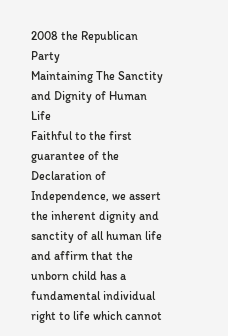2008 the Republican Party
Maintaining The Sanctity and Dignity of Human Life
Faithful to the first guarantee of the Declaration of Independence, we assert the inherent dignity and sanctity of all human life and affirm that the unborn child has a fundamental individual right to life which cannot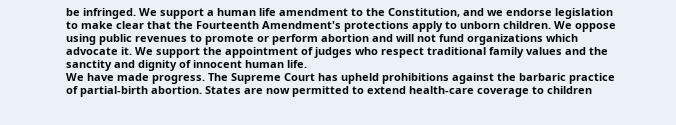be infringed. We support a human life amendment to the Constitution, and we endorse legislation to make clear that the Fourteenth Amendment's protections apply to unborn children. We oppose using public revenues to promote or perform abortion and will not fund organizations which advocate it. We support the appointment of judges who respect traditional family values and the sanctity and dignity of innocent human life.
We have made progress. The Supreme Court has upheld prohibitions against the barbaric practice of partial-birth abortion. States are now permitted to extend health-care coverage to children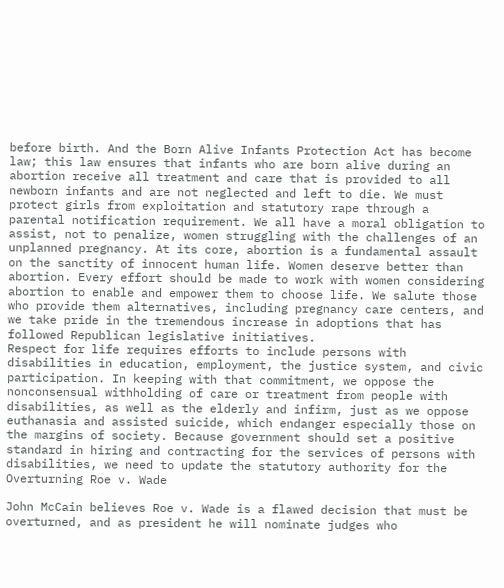before birth. And the Born Alive Infants Protection Act has become law; this law ensures that infants who are born alive during an abortion receive all treatment and care that is provided to all newborn infants and are not neglected and left to die. We must protect girls from exploitation and statutory rape through a parental notification requirement. We all have a moral obligation to assist, not to penalize, women struggling with the challenges of an unplanned pregnancy. At its core, abortion is a fundamental assault on the sanctity of innocent human life. Women deserve better than abortion. Every effort should be made to work with women considering abortion to enable and empower them to choose life. We salute those who provide them alternatives, including pregnancy care centers, and we take pride in the tremendous increase in adoptions that has followed Republican legislative initiatives.
Respect for life requires efforts to include persons with disabilities in education, employment, the justice system, and civic participation. In keeping with that commitment, we oppose the nonconsensual withholding of care or treatment from people with disabilities, as well as the elderly and infirm, just as we oppose euthanasia and assisted suicide, which endanger especially those on the margins of society. Because government should set a positive standard in hiring and contracting for the services of persons with disabilities, we need to update the statutory authority for the
Overturning Roe v. Wade

John McCain believes Roe v. Wade is a flawed decision that must be overturned, and as president he will nominate judges who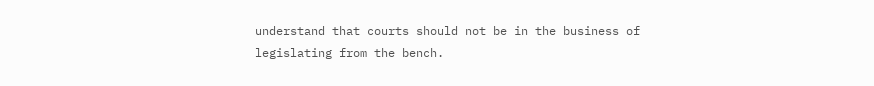understand that courts should not be in the business of legislating from the bench.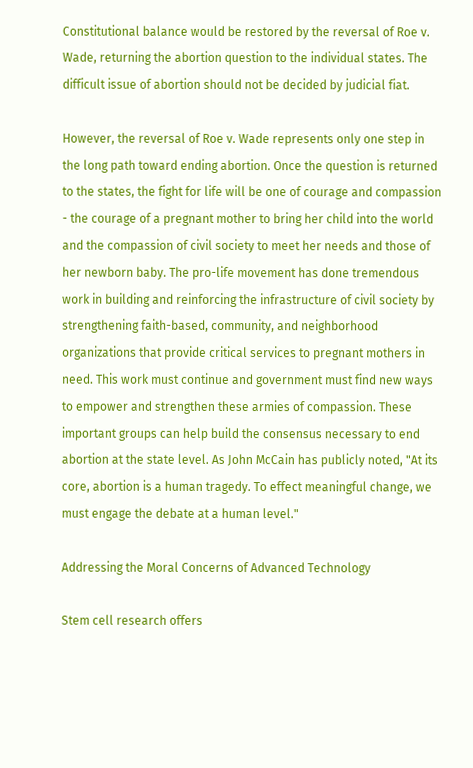Constitutional balance would be restored by the reversal of Roe v. Wade, returning the abortion question to the individual states. The difficult issue of abortion should not be decided by judicial fiat.

However, the reversal of Roe v. Wade represents only one step in the long path toward ending abortion. Once the question is returned to the states, the fight for life will be one of courage and compassion - the courage of a pregnant mother to bring her child into the world and the compassion of civil society to meet her needs and those of her newborn baby. The pro-life movement has done tremendous work in building and reinforcing the infrastructure of civil society by strengthening faith-based, community, and neighborhood organizations that provide critical services to pregnant mothers in need. This work must continue and government must find new ways to empower and strengthen these armies of compassion. These important groups can help build the consensus necessary to end abortion at the state level. As John McCain has publicly noted, "At its core, abortion is a human tragedy. To effect meaningful change, we must engage the debate at a human level."

Addressing the Moral Concerns of Advanced Technology

Stem cell research offers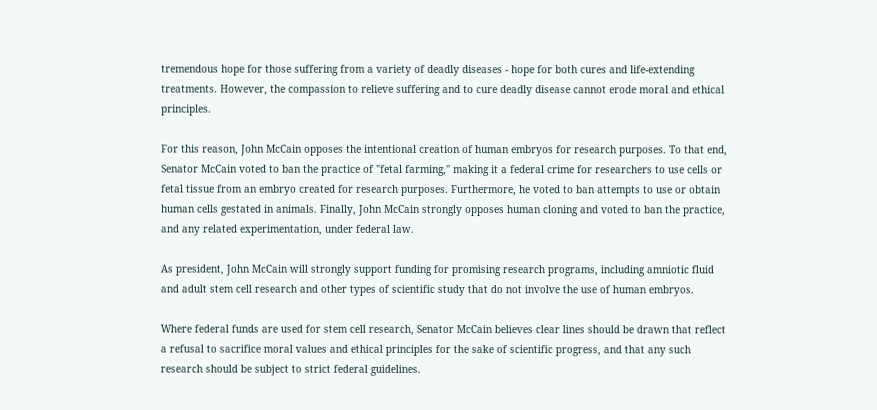tremendous hope for those suffering from a variety of deadly diseases - hope for both cures and life-extending treatments. However, the compassion to relieve suffering and to cure deadly disease cannot erode moral and ethical principles.

For this reason, John McCain opposes the intentional creation of human embryos for research purposes. To that end, Senator McCain voted to ban the practice of "fetal farming," making it a federal crime for researchers to use cells or fetal tissue from an embryo created for research purposes. Furthermore, he voted to ban attempts to use or obtain human cells gestated in animals. Finally, John McCain strongly opposes human cloning and voted to ban the practice, and any related experimentation, under federal law.

As president, John McCain will strongly support funding for promising research programs, including amniotic fluid and adult stem cell research and other types of scientific study that do not involve the use of human embryos.

Where federal funds are used for stem cell research, Senator McCain believes clear lines should be drawn that reflect a refusal to sacrifice moral values and ethical principles for the sake of scientific progress, and that any such research should be subject to strict federal guidelines.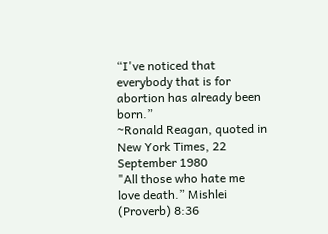“I've noticed that everybody that is for abortion has already been born.”
~Ronald Reagan, quoted in New York Times, 22 September 1980
"All those who hate me love death.” Mishlei (Proverb) 8:36